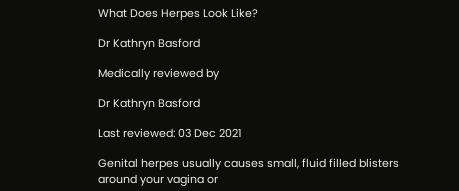What Does Herpes Look Like?

Dr Kathryn Basford

Medically reviewed by

Dr Kathryn Basford

Last reviewed: 03 Dec 2021

Genital herpes usually causes small, fluid filled blisters around your vagina or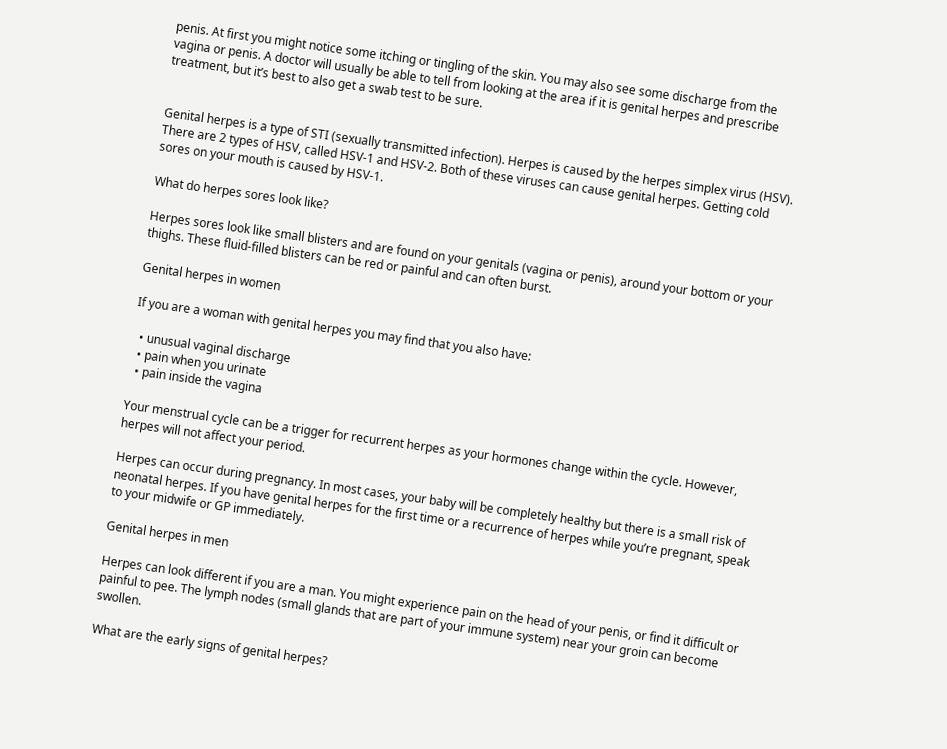penis. At first you might notice some itching or tingling of the skin. You may also see some discharge from the vagina or penis. A doctor will usually be able to tell from looking at the area if it is genital herpes and prescribe treatment, but it’s best to also get a swab test to be sure.


Genital herpes is a type of STI (sexually transmitted infection). Herpes is caused by the herpes simplex virus (HSV). There are 2 types of HSV, called HSV-1 and HSV-2. Both of these viruses can cause genital herpes. Getting cold sores on your mouth is caused by HSV-1.

What do herpes sores look like?

Herpes sores look like small blisters and are found on your genitals (vagina or penis), around your bottom or your thighs. These fluid-filled blisters can be red or painful and can often burst.

Genital herpes in women

If you are a woman with genital herpes you may find that you also have:

  • unusual vaginal discharge
  • pain when you urinate
  • pain inside the vagina

Your menstrual cycle can be a trigger for recurrent herpes as your hormones change within the cycle. However, herpes will not affect your period.

Herpes can occur during pregnancy. In most cases, your baby will be completely healthy but there is a small risk of neonatal herpes. If you have genital herpes for the first time or a recurrence of herpes while you’re pregnant, speak to your midwife or GP immediately.

Genital herpes in men

Herpes can look different if you are a man. You might experience pain on the head of your penis, or find it difficult or painful to pee. The lymph nodes (small glands that are part of your immune system) near your groin can become swollen.

What are the early signs of genital herpes?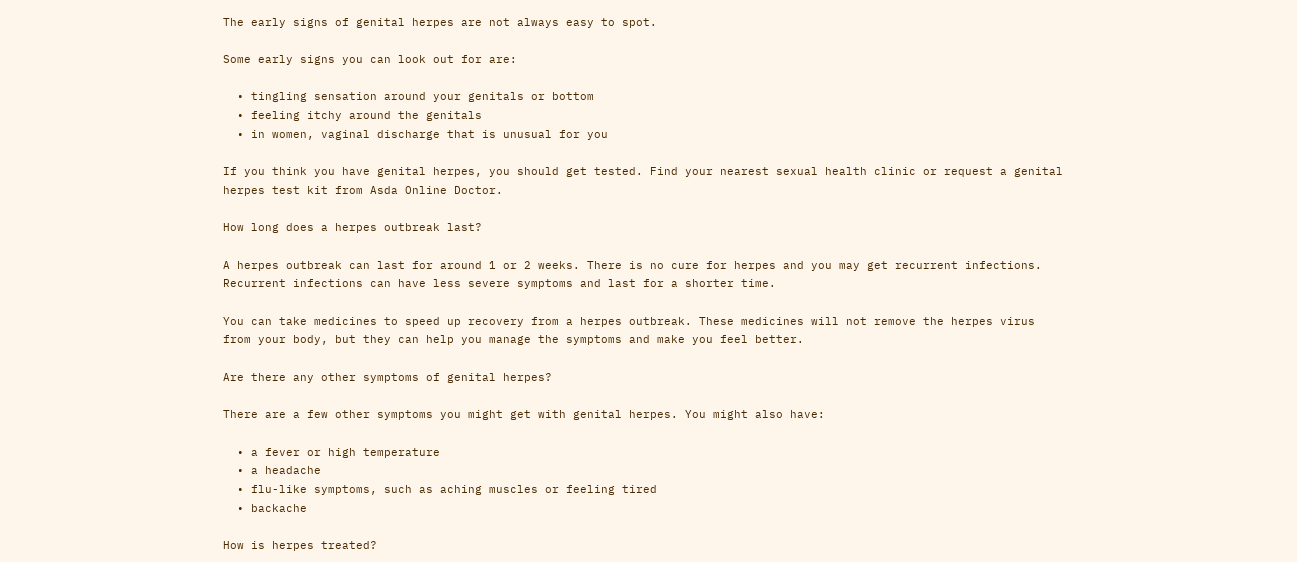The early signs of genital herpes are not always easy to spot.

Some early signs you can look out for are:

  • tingling sensation around your genitals or bottom
  • feeling itchy around the genitals
  • in women, vaginal discharge that is unusual for you

If you think you have genital herpes, you should get tested. Find your nearest sexual health clinic or request a genital herpes test kit from Asda Online Doctor.

How long does a herpes outbreak last?

A herpes outbreak can last for around 1 or 2 weeks. There is no cure for herpes and you may get recurrent infections. Recurrent infections can have less severe symptoms and last for a shorter time.

You can take medicines to speed up recovery from a herpes outbreak. These medicines will not remove the herpes virus from your body, but they can help you manage the symptoms and make you feel better.

Are there any other symptoms of genital herpes?

There are a few other symptoms you might get with genital herpes. You might also have:

  • a fever or high temperature
  • a headache
  • flu-like symptoms, such as aching muscles or feeling tired
  • backache

How is herpes treated?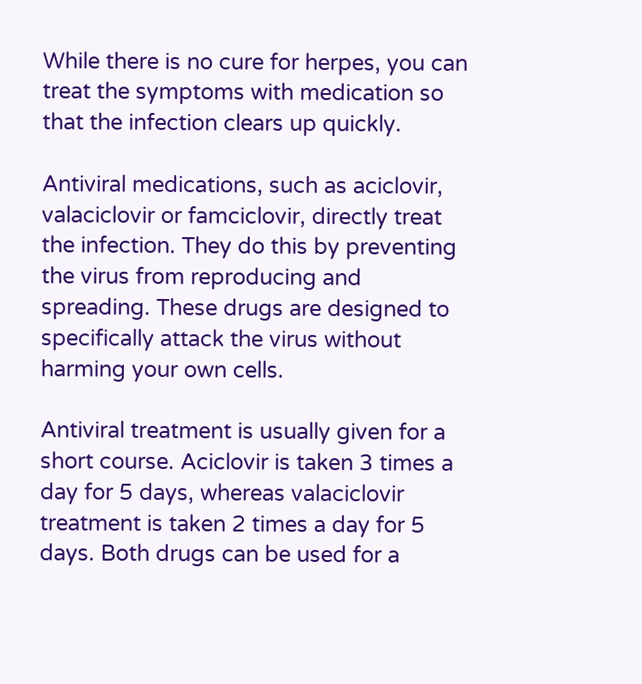While there is no cure for herpes, you can treat the symptoms with medication so that the infection clears up quickly.

Antiviral medications, such as aciclovir, valaciclovir or famciclovir, directly treat the infection. They do this by preventing the virus from reproducing and spreading. These drugs are designed to specifically attack the virus without harming your own cells.

Antiviral treatment is usually given for a short course. Aciclovir is taken 3 times a day for 5 days, whereas valaciclovir treatment is taken 2 times a day for 5 days. Both drugs can be used for a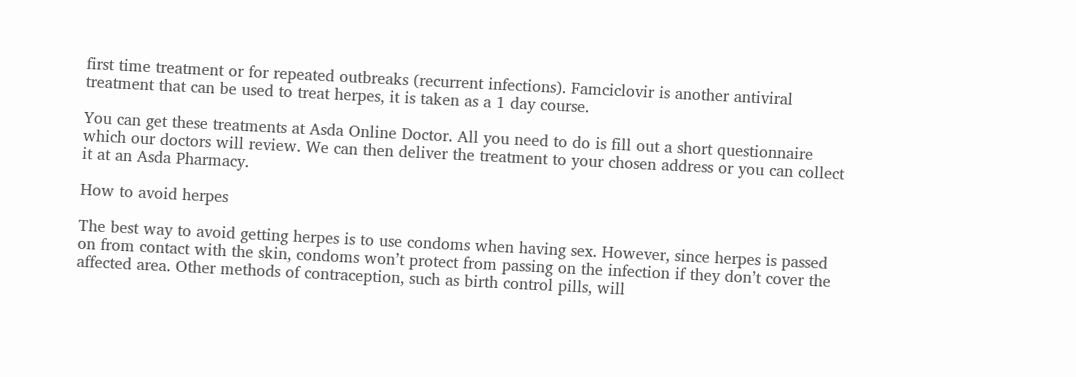first time treatment or for repeated outbreaks (recurrent infections). Famciclovir is another antiviral treatment that can be used to treat herpes, it is taken as a 1 day course.

You can get these treatments at Asda Online Doctor. All you need to do is fill out a short questionnaire which our doctors will review. We can then deliver the treatment to your chosen address or you can collect it at an Asda Pharmacy.

How to avoid herpes

The best way to avoid getting herpes is to use condoms when having sex. However, since herpes is passed on from contact with the skin, condoms won’t protect from passing on the infection if they don’t cover the affected area. Other methods of contraception, such as birth control pills, will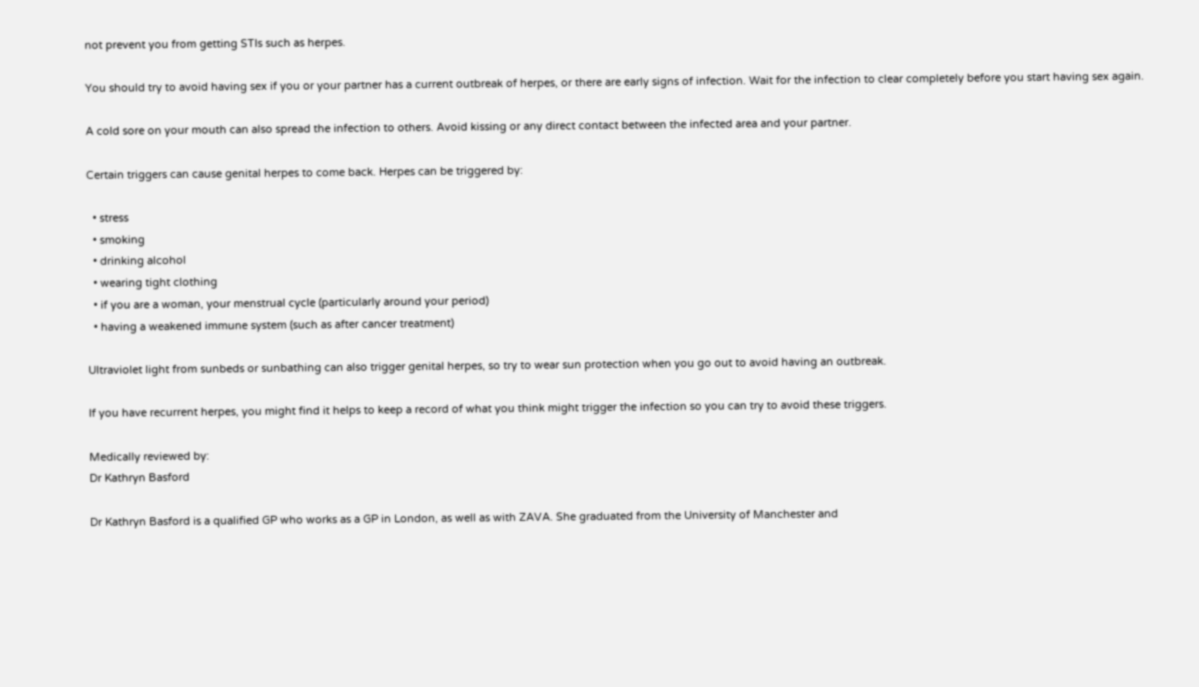not prevent you from getting STIs such as herpes.

You should try to avoid having sex if you or your partner has a current outbreak of herpes, or there are early signs of infection. Wait for the infection to clear completely before you start having sex again.

A cold sore on your mouth can also spread the infection to others. Avoid kissing or any direct contact between the infected area and your partner.

Certain triggers can cause genital herpes to come back. Herpes can be triggered by:

  • stress
  • smoking
  • drinking alcohol
  • wearing tight clothing
  • if you are a woman, your menstrual cycle (particularly around your period)
  • having a weakened immune system (such as after cancer treatment)

Ultraviolet light from sunbeds or sunbathing can also trigger genital herpes, so try to wear sun protection when you go out to avoid having an outbreak.

If you have recurrent herpes, you might find it helps to keep a record of what you think might trigger the infection so you can try to avoid these triggers.

Medically reviewed by:
Dr Kathryn Basford

Dr Kathryn Basford is a qualified GP who works as a GP in London, as well as with ZAVA. She graduated from the University of Manchester and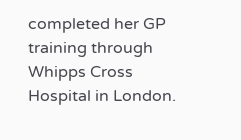completed her GP training through Whipps Cross Hospital in London.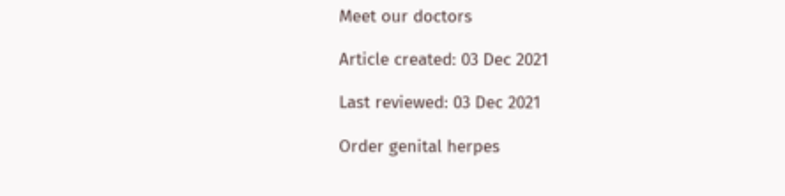Meet our doctors

Article created: 03 Dec 2021

Last reviewed: 03 Dec 2021

Order genital herpes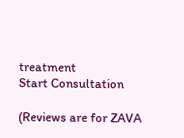treatment
Start Consultation

(Reviews are for ZAVA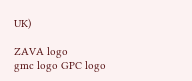UK)

ZAVA logo
gmc logo GPC logo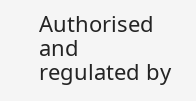Authorised and regulated by